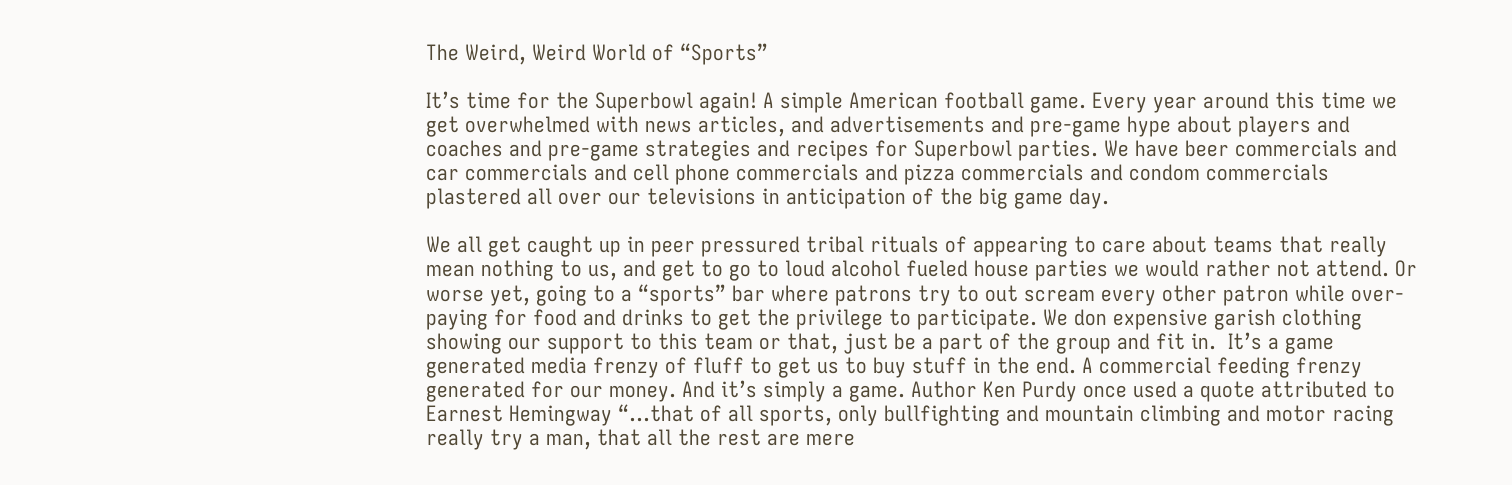The Weird, Weird World of “Sports”

It’s time for the Superbowl again! A simple American football game. Every year around this time we get overwhelmed with news articles, and advertisements and pre-game hype about players and coaches and pre-game strategies and recipes for Superbowl parties. We have beer commercials and car commercials and cell phone commercials and pizza commercials and condom commercials plastered all over our televisions in anticipation of the big game day.

We all get caught up in peer pressured tribal rituals of appearing to care about teams that really mean nothing to us, and get to go to loud alcohol fueled house parties we would rather not attend. Or worse yet, going to a “sports” bar where patrons try to out scream every other patron while over-paying for food and drinks to get the privilege to participate. We don expensive garish clothing showing our support to this team or that, just be a part of the group and fit in.  It’s a game generated media frenzy of fluff to get us to buy stuff in the end. A commercial feeding frenzy generated for our money. And it’s simply a game. Author Ken Purdy once used a quote attributed to Earnest Hemingway “…that of all sports, only bullfighting and mountain climbing and motor racing really try a man, that all the rest are mere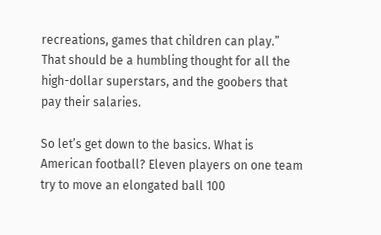recreations, games that children can play.” That should be a humbling thought for all the high-dollar superstars, and the goobers that pay their salaries.

So let’s get down to the basics. What is American football? Eleven players on one team try to move an elongated ball 100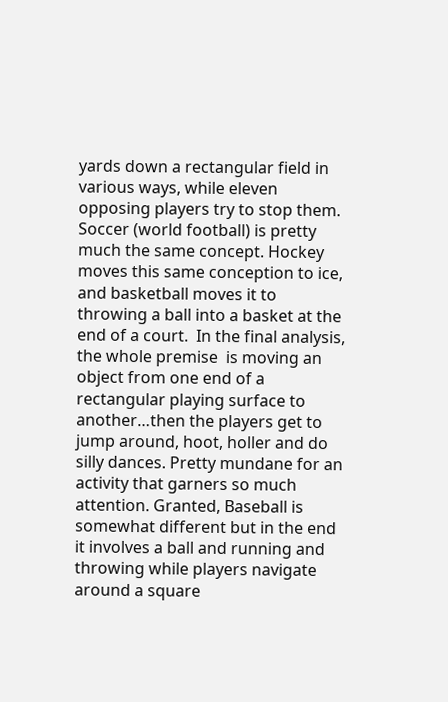yards down a rectangular field in various ways, while eleven opposing players try to stop them. Soccer (world football) is pretty much the same concept. Hockey moves this same conception to ice, and basketball moves it to throwing a ball into a basket at the end of a court.  In the final analysis, the whole premise  is moving an object from one end of a rectangular playing surface to another…then the players get to jump around, hoot, holler and do silly dances. Pretty mundane for an activity that garners so much attention. Granted, Baseball is somewhat different but in the end it involves a ball and running and throwing while players navigate around a square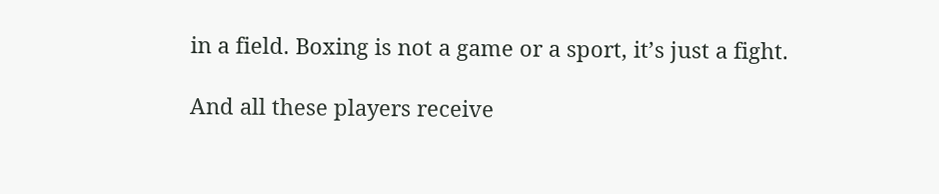in a field. Boxing is not a game or a sport, it’s just a fight.

And all these players receive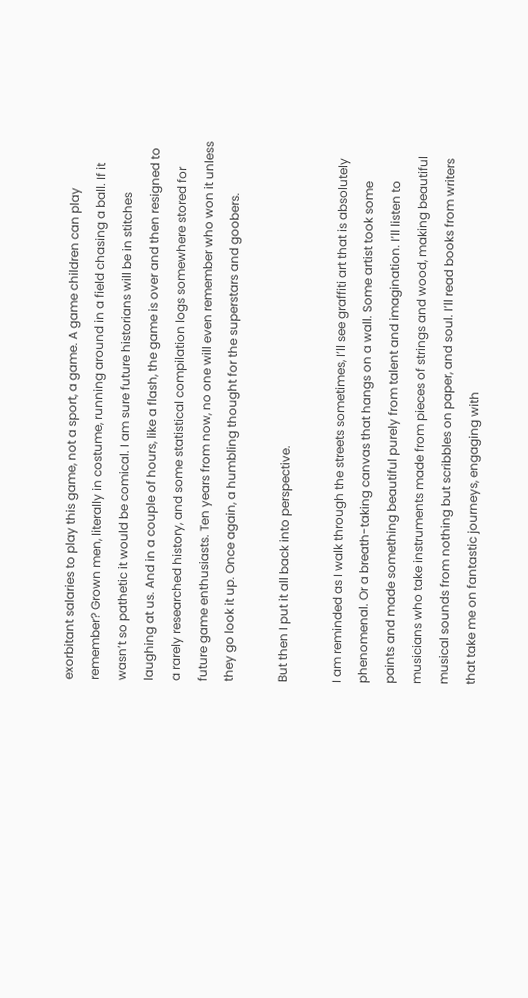exorbitant salaries to play this game, not a sport, a game. A game children can play remember? Grown men, literally in costume, running around in a field chasing a ball. If it wasn’t so pathetic it would be comical. I am sure future historians will be in stitches laughing at us. And in a couple of hours, like a flash, the game is over and then resigned to a rarely researched history, and some statistical compilation logs somewhere stored for future game enthusiasts. Ten years from now, no one will even remember who won it unless they go look it up. Once again, a humbling thought for the superstars and goobers.

But then I put it all back into perspective.

I am reminded as I walk through the streets sometimes, I’ll see graffiti art that is absolutely phenomenal. Or a breath-taking canvas that hangs on a wall. Some artist took some paints and made something beautiful purely from talent and imagination. I’ll listen to musicians who take instruments made from pieces of strings and wood, making beautiful musical sounds from nothing but scribbles on paper, and soul. I’ll read books from writers that take me on fantastic journeys, engaging with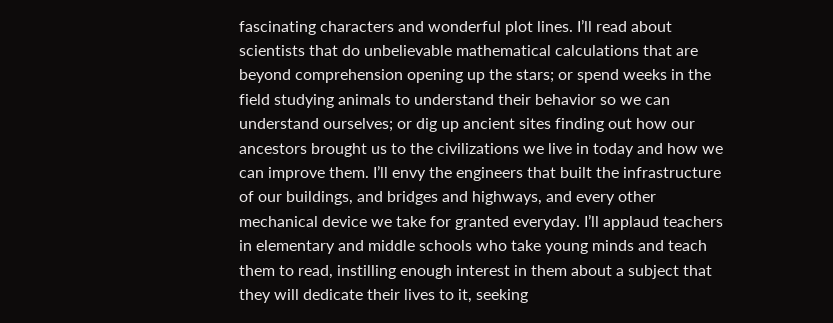fascinating characters and wonderful plot lines. I’ll read about scientists that do unbelievable mathematical calculations that are beyond comprehension opening up the stars; or spend weeks in the field studying animals to understand their behavior so we can understand ourselves; or dig up ancient sites finding out how our ancestors brought us to the civilizations we live in today and how we can improve them. I’ll envy the engineers that built the infrastructure of our buildings, and bridges and highways, and every other mechanical device we take for granted everyday. I’ll applaud teachers in elementary and middle schools who take young minds and teach them to read, instilling enough interest in them about a subject that they will dedicate their lives to it, seeking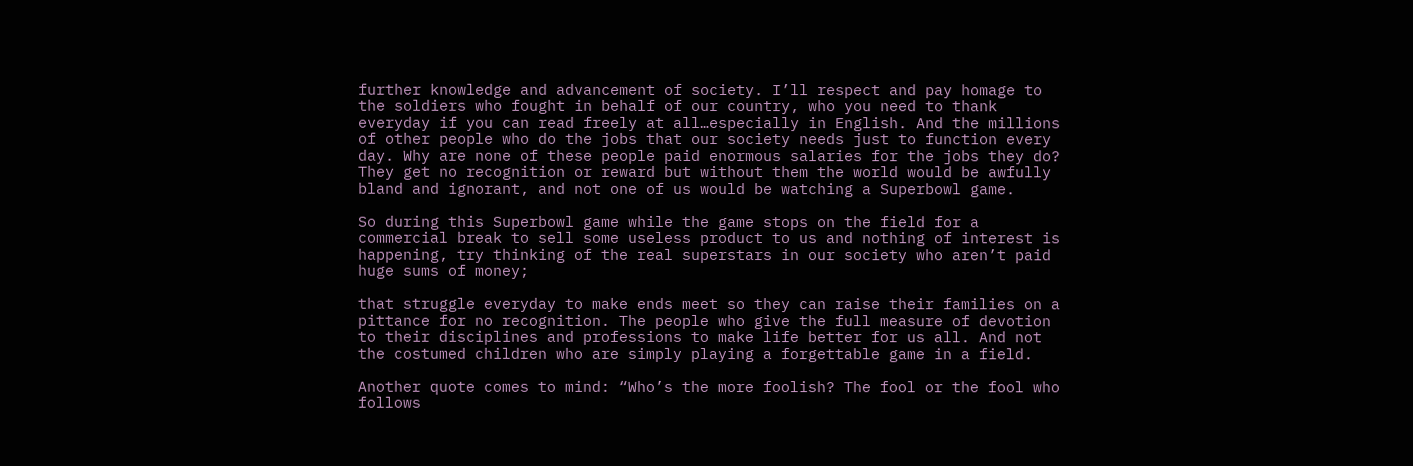further knowledge and advancement of society. I’ll respect and pay homage to the soldiers who fought in behalf of our country, who you need to thank everyday if you can read freely at all…especially in English. And the millions of other people who do the jobs that our society needs just to function every day. Why are none of these people paid enormous salaries for the jobs they do? They get no recognition or reward but without them the world would be awfully bland and ignorant, and not one of us would be watching a Superbowl game.

So during this Superbowl game while the game stops on the field for a commercial break to sell some useless product to us and nothing of interest is happening, try thinking of the real superstars in our society who aren’t paid huge sums of money;

that struggle everyday to make ends meet so they can raise their families on a pittance for no recognition. The people who give the full measure of devotion to their disciplines and professions to make life better for us all. And not the costumed children who are simply playing a forgettable game in a field.

Another quote comes to mind: “Who’s the more foolish? The fool or the fool who follows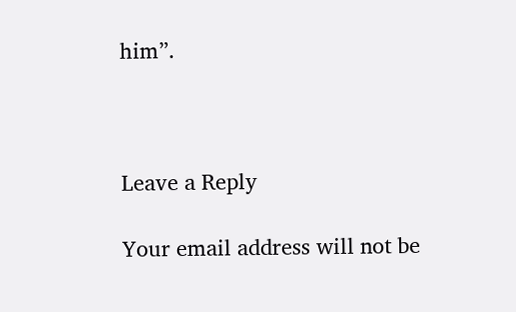him”.



Leave a Reply

Your email address will not be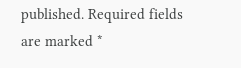published. Required fields are marked *